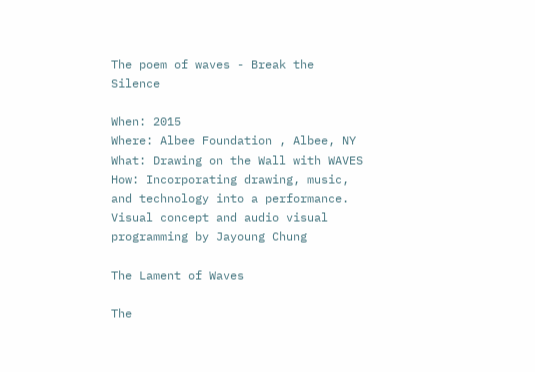The poem of waves - Break the Silence

When: 2015
Where: Albee Foundation , Albee, NY
What: Drawing on the Wall with WAVES
How: Incorporating drawing, music, and technology into a performance.
Visual concept and audio visual programming by Jayoung Chung

The Lament of Waves

The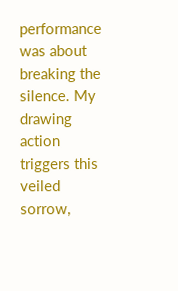performance was about breaking the silence. My drawing action triggers this veiled sorrow,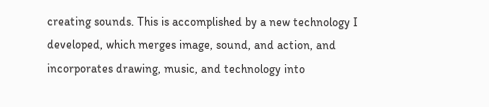creating sounds. This is accomplished by a new technology I developed, which merges image, sound, and action, and incorporates drawing, music, and technology into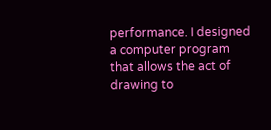performance. I designed a computer program that allows the act of drawing to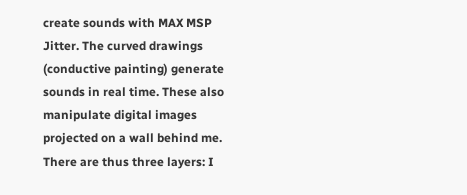create sounds with MAX MSP Jitter. The curved drawings (conductive painting) generate sounds in real time. These also manipulate digital images projected on a wall behind me. There are thus three layers: I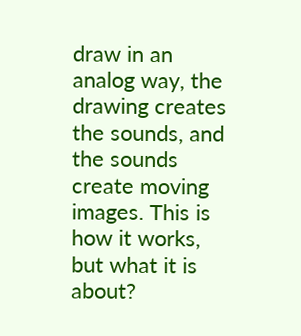draw in an analog way, the drawing creates the sounds, and the sounds create moving images. This is how it works, but what it is about?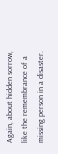Again, about hidden sorrow, like the remembrance of a missing person in a disaster.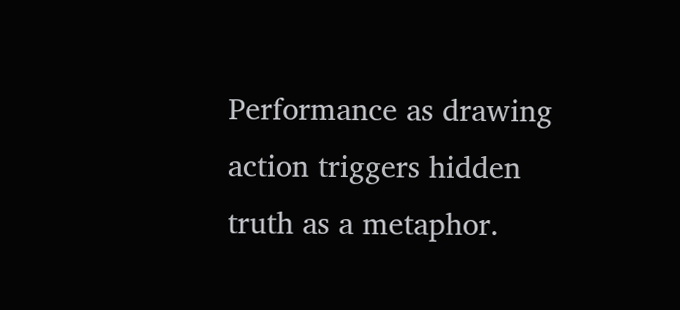Performance as drawing action triggers hidden truth as a metaphor.